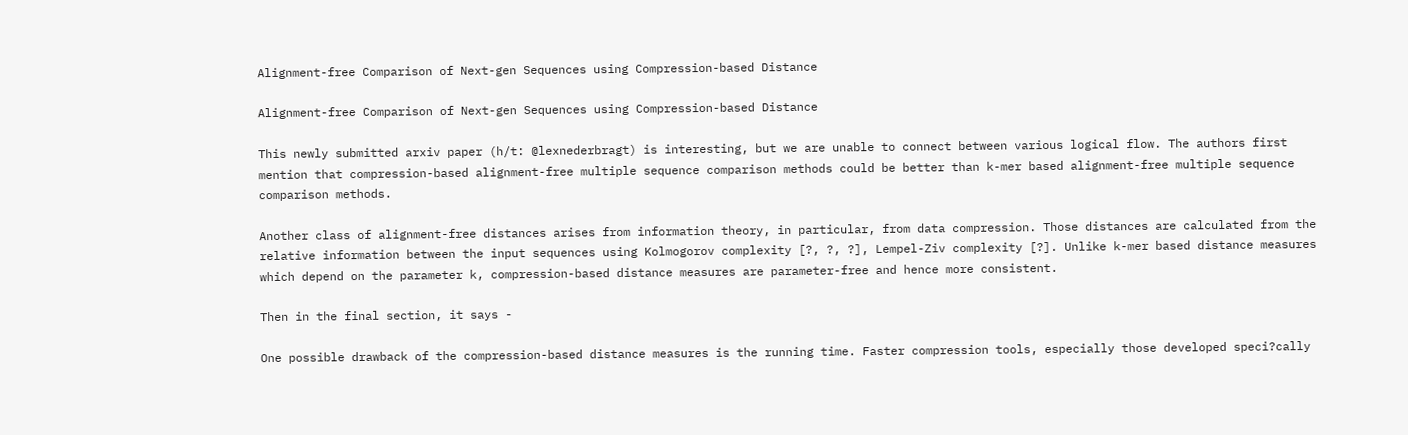Alignment-free Comparison of Next-gen Sequences using Compression-based Distance

Alignment-free Comparison of Next-gen Sequences using Compression-based Distance

This newly submitted arxiv paper (h/t: @lexnederbragt) is interesting, but we are unable to connect between various logical flow. The authors first mention that compression-based alignment-free multiple sequence comparison methods could be better than k-mer based alignment-free multiple sequence comparison methods.

Another class of alignment-free distances arises from information theory, in particular, from data compression. Those distances are calculated from the relative information between the input sequences using Kolmogorov complexity [?, ?, ?], Lempel-Ziv complexity [?]. Unlike k-mer based distance measures which depend on the parameter k, compression-based distance measures are parameter-free and hence more consistent.

Then in the final section, it says -

One possible drawback of the compression-based distance measures is the running time. Faster compression tools, especially those developed speci?cally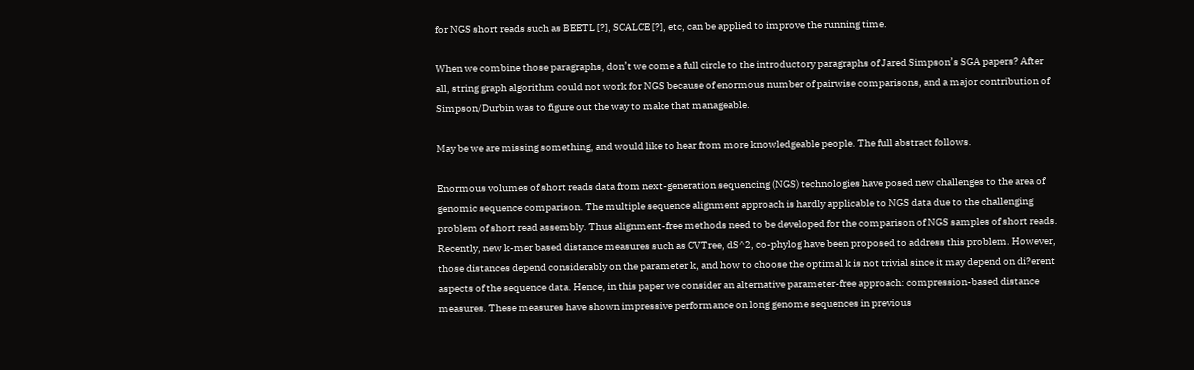for NGS short reads such as BEETL [?], SCALCE [?], etc, can be applied to improve the running time.

When we combine those paragraphs, don’t we come a full circle to the introductory paragraphs of Jared Simpson’s SGA papers? After all, string graph algorithm could not work for NGS because of enormous number of pairwise comparisons, and a major contribution of Simpson/Durbin was to figure out the way to make that manageable.

May be we are missing something, and would like to hear from more knowledgeable people. The full abstract follows.

Enormous volumes of short reads data from next-generation sequencing (NGS) technologies have posed new challenges to the area of genomic sequence comparison. The multiple sequence alignment approach is hardly applicable to NGS data due to the challenging problem of short read assembly. Thus alignment-free methods need to be developed for the comparison of NGS samples of short reads. Recently, new k-mer based distance measures such as CVTree, dS^2, co-phylog have been proposed to address this problem. However, those distances depend considerably on the parameter k, and how to choose the optimal k is not trivial since it may depend on di?erent aspects of the sequence data. Hence, in this paper we consider an alternative parameter-free approach: compression-based distance measures. These measures have shown impressive performance on long genome sequences in previous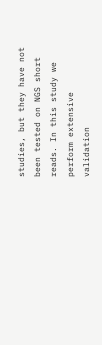studies, but they have not been tested on NGS short reads. In this study we perform extensive validation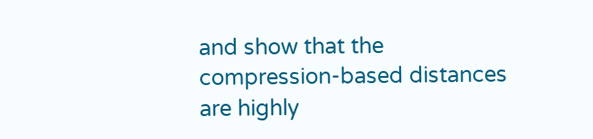and show that the compression-based distances are highly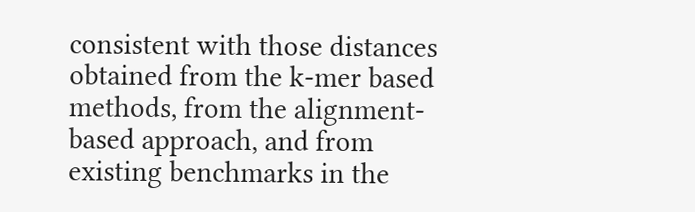consistent with those distances obtained from the k-mer based methods, from the alignment-based approach, and from existing benchmarks in the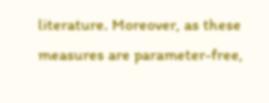literature. Moreover, as these measures are parameter-free,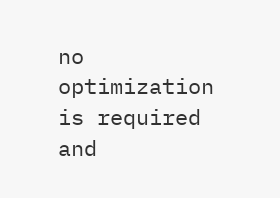no optimization is required and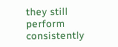they still perform consistently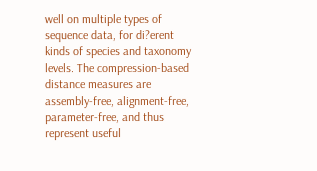well on multiple types of sequence data, for di?erent kinds of species and taxonomy levels. The compression-based distance measures are assembly-free, alignment-free, parameter-free, and thus represent useful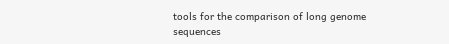tools for the comparison of long genome sequences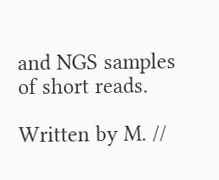and NGS samples of short reads.

Written by M. //